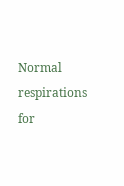Normal respirations for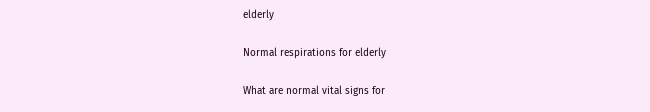elderly

Normal respirations for elderly

What are normal vital signs for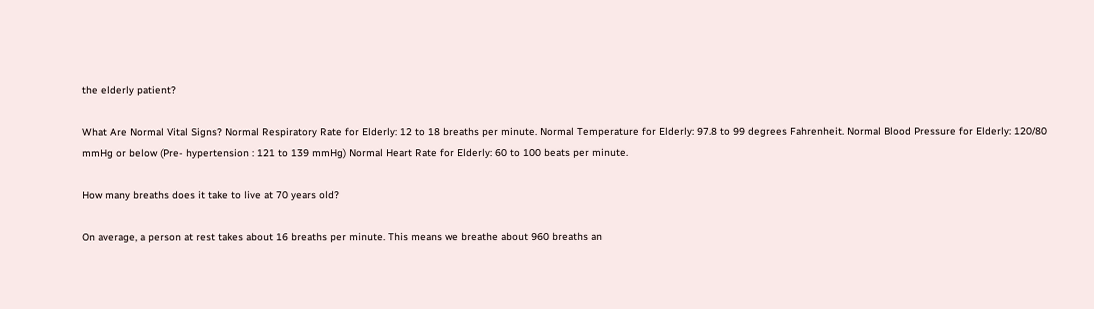the elderly patient?

What Are Normal Vital Signs? Normal Respiratory Rate for Elderly: 12 to 18 breaths per minute. Normal Temperature for Elderly: 97.8 to 99 degrees Fahrenheit. Normal Blood Pressure for Elderly: 120/80 mmHg or below (Pre- hypertension : 121 to 139 mmHg) Normal Heart Rate for Elderly: 60 to 100 beats per minute.

How many breaths does it take to live at 70 years old?

On average, a person at rest takes about 16 breaths per minute. This means we breathe about 960 breaths an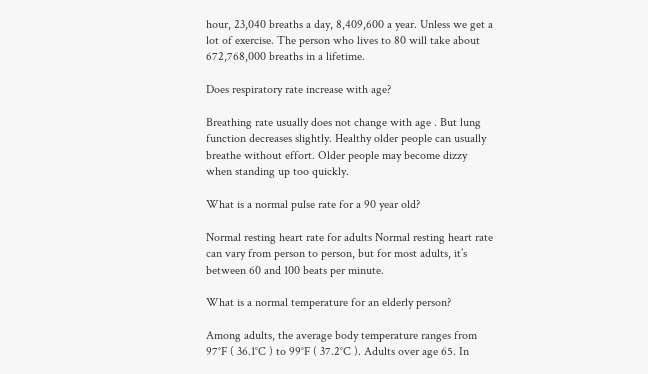hour, 23,040 breaths a day, 8,409,600 a year. Unless we get a lot of exercise. The person who lives to 80 will take about 672,768,000 breaths in a lifetime.

Does respiratory rate increase with age?

Breathing rate usually does not change with age . But lung function decreases slightly. Healthy older people can usually breathe without effort. Older people may become dizzy when standing up too quickly.

What is a normal pulse rate for a 90 year old?

Normal resting heart rate for adults Normal resting heart rate can vary from person to person, but for most adults, it’s between 60 and 100 beats per minute.

What is a normal temperature for an elderly person?

Among adults, the average body temperature ranges from 97°F ( 36.1°C ) to 99°F ( 37.2°C ). Adults over age 65. In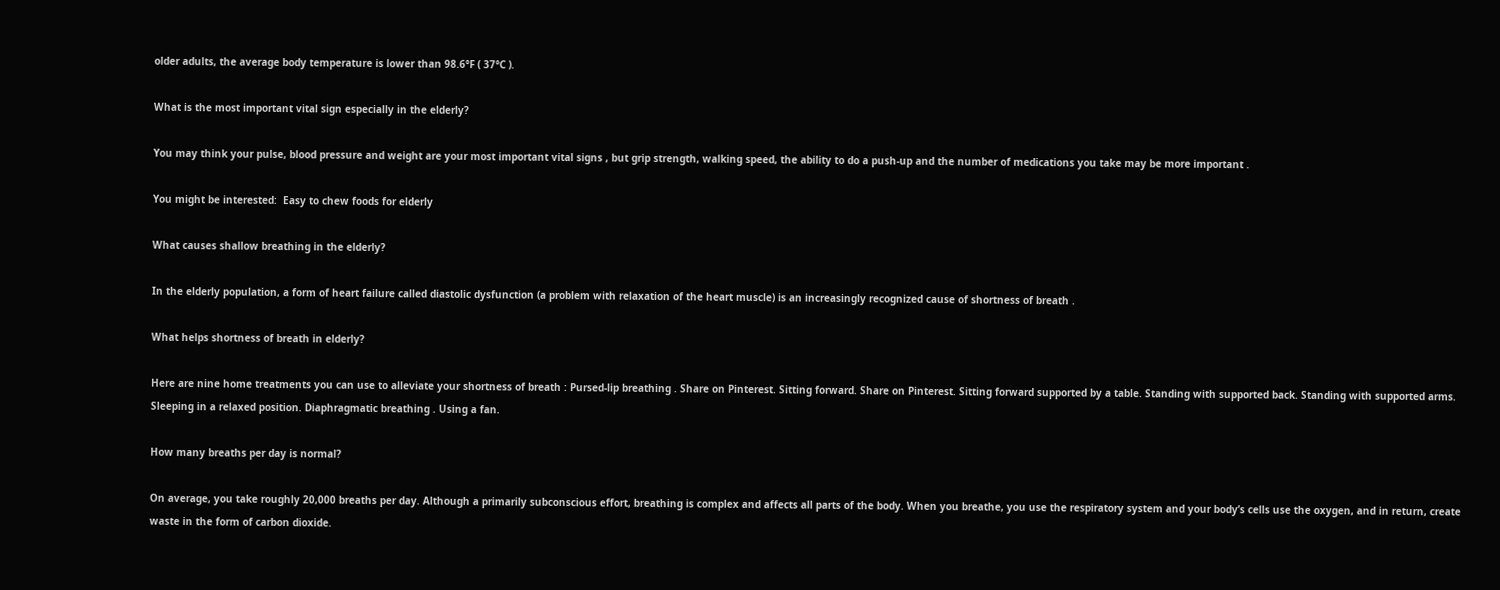older adults, the average body temperature is lower than 98.6°F ( 37°C ).

What is the most important vital sign especially in the elderly?

You may think your pulse, blood pressure and weight are your most important vital signs , but grip strength, walking speed, the ability to do a push-up and the number of medications you take may be more important .

You might be interested:  Easy to chew foods for elderly

What causes shallow breathing in the elderly?

In the elderly population, a form of heart failure called diastolic dysfunction (a problem with relaxation of the heart muscle) is an increasingly recognized cause of shortness of breath .

What helps shortness of breath in elderly?

Here are nine home treatments you can use to alleviate your shortness of breath : Pursed-lip breathing . Share on Pinterest. Sitting forward. Share on Pinterest. Sitting forward supported by a table. Standing with supported back. Standing with supported arms. Sleeping in a relaxed position. Diaphragmatic breathing . Using a fan.

How many breaths per day is normal?

On average, you take roughly 20,000 breaths per day. Although a primarily subconscious effort, breathing is complex and affects all parts of the body. When you breathe, you use the respiratory system and your body’s cells use the oxygen, and in return, create waste in the form of carbon dioxide.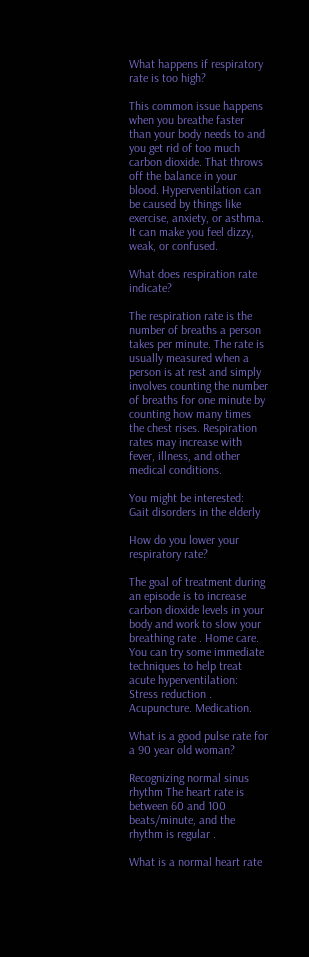What happens if respiratory rate is too high?

This common issue happens when you breathe faster than your body needs to and you get rid of too much carbon dioxide. That throws off the balance in your blood. Hyperventilation can be caused by things like exercise, anxiety, or asthma. It can make you feel dizzy, weak, or confused.

What does respiration rate indicate?

The respiration rate is the number of breaths a person takes per minute. The rate is usually measured when a person is at rest and simply involves counting the number of breaths for one minute by counting how many times the chest rises. Respiration rates may increase with fever, illness, and other medical conditions.

You might be interested:  Gait disorders in the elderly

How do you lower your respiratory rate?

The goal of treatment during an episode is to increase carbon dioxide levels in your body and work to slow your breathing rate . Home care. You can try some immediate techniques to help treat acute hyperventilation: Stress reduction . Acupuncture. Medication.

What is a good pulse rate for a 90 year old woman?

Recognizing normal sinus rhythm The heart rate is between 60 and 100 beats/minute, and the rhythm is regular .

What is a normal heart rate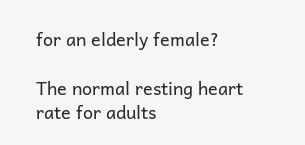for an elderly female?

The normal resting heart rate for adults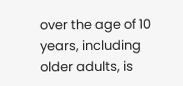over the age of 10 years, including older adults, is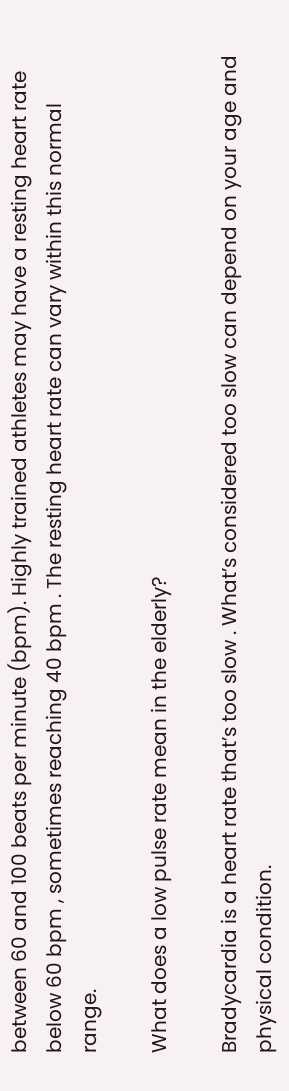between 60 and 100 beats per minute (bpm). Highly trained athletes may have a resting heart rate below 60 bpm , sometimes reaching 40 bpm . The resting heart rate can vary within this normal range.

What does a low pulse rate mean in the elderly?

Bradycardia is a heart rate that’s too slow . What’s considered too slow can depend on your age and physical condition.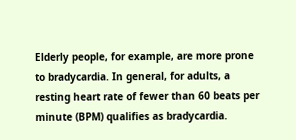Elderly people, for example, are more prone to bradycardia. In general, for adults, a resting heart rate of fewer than 60 beats per minute (BPM) qualifies as bradycardia.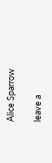Alice Sparrow

leave a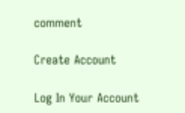comment

Create Account

Log In Your Account